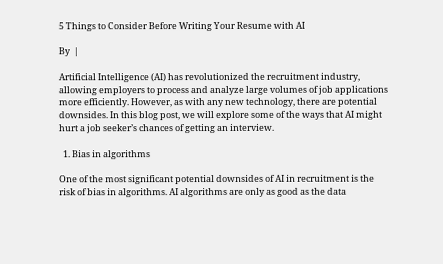5 Things to Consider Before Writing Your Resume with AI

By  |

Artificial Intelligence (AI) has revolutionized the recruitment industry, allowing employers to process and analyze large volumes of job applications more efficiently. However, as with any new technology, there are potential downsides. In this blog post, we will explore some of the ways that AI might hurt a job seeker’s chances of getting an interview.

  1. Bias in algorithms

One of the most significant potential downsides of AI in recruitment is the risk of bias in algorithms. AI algorithms are only as good as the data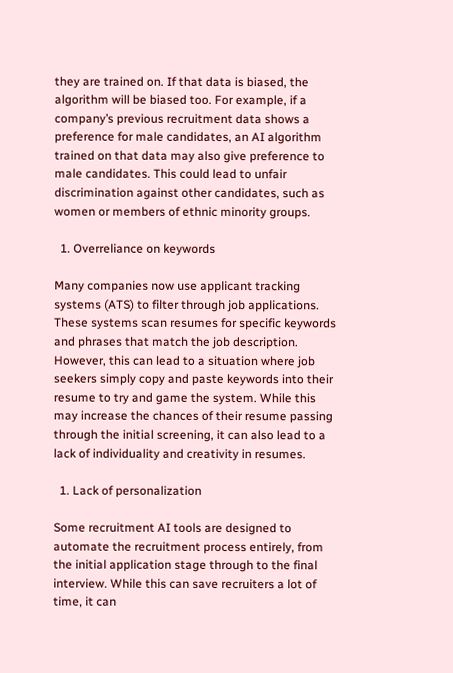they are trained on. If that data is biased, the algorithm will be biased too. For example, if a company’s previous recruitment data shows a preference for male candidates, an AI algorithm trained on that data may also give preference to male candidates. This could lead to unfair discrimination against other candidates, such as women or members of ethnic minority groups.

  1. Overreliance on keywords

Many companies now use applicant tracking systems (ATS) to filter through job applications. These systems scan resumes for specific keywords and phrases that match the job description. However, this can lead to a situation where job seekers simply copy and paste keywords into their resume to try and game the system. While this may increase the chances of their resume passing through the initial screening, it can also lead to a lack of individuality and creativity in resumes.

  1. Lack of personalization

Some recruitment AI tools are designed to automate the recruitment process entirely, from the initial application stage through to the final interview. While this can save recruiters a lot of time, it can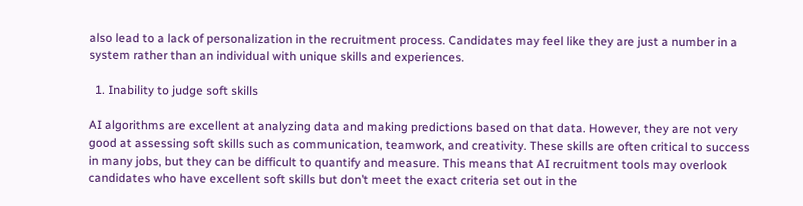also lead to a lack of personalization in the recruitment process. Candidates may feel like they are just a number in a system rather than an individual with unique skills and experiences.

  1. Inability to judge soft skills

AI algorithms are excellent at analyzing data and making predictions based on that data. However, they are not very good at assessing soft skills such as communication, teamwork, and creativity. These skills are often critical to success in many jobs, but they can be difficult to quantify and measure. This means that AI recruitment tools may overlook candidates who have excellent soft skills but don’t meet the exact criteria set out in the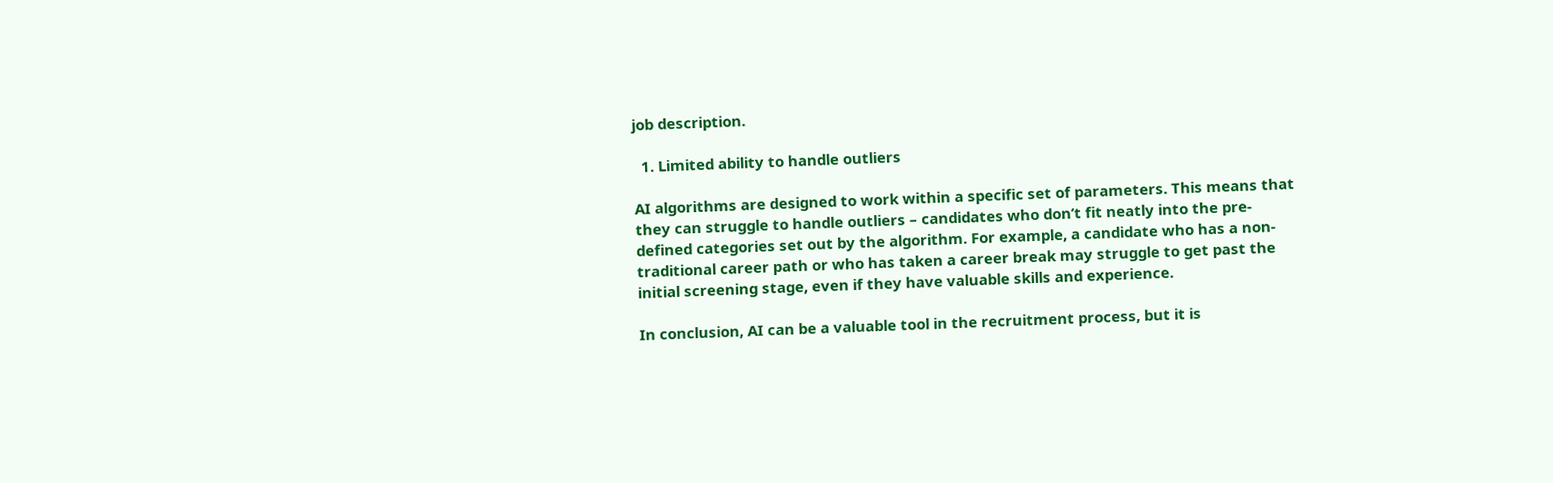job description.

  1. Limited ability to handle outliers

AI algorithms are designed to work within a specific set of parameters. This means that they can struggle to handle outliers – candidates who don’t fit neatly into the pre-defined categories set out by the algorithm. For example, a candidate who has a non-traditional career path or who has taken a career break may struggle to get past the initial screening stage, even if they have valuable skills and experience.

In conclusion, AI can be a valuable tool in the recruitment process, but it is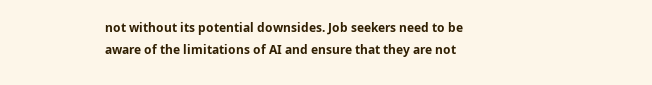not without its potential downsides. Job seekers need to be aware of the limitations of AI and ensure that they are not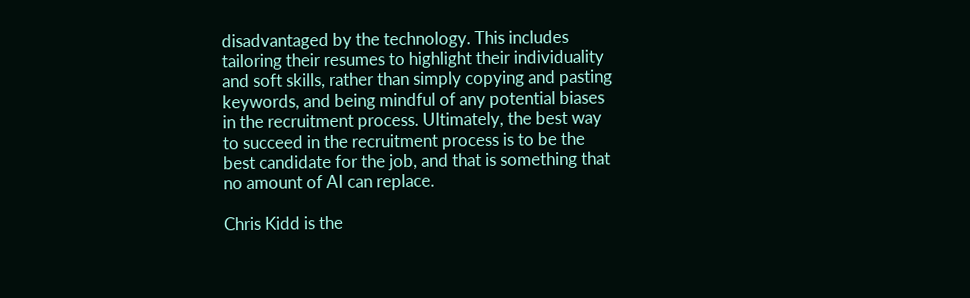disadvantaged by the technology. This includes tailoring their resumes to highlight their individuality and soft skills, rather than simply copying and pasting keywords, and being mindful of any potential biases in the recruitment process. Ultimately, the best way to succeed in the recruitment process is to be the best candidate for the job, and that is something that no amount of AI can replace.

Chris Kidd is the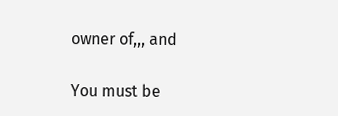owner of,,, and

You must be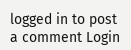logged in to post a comment Login